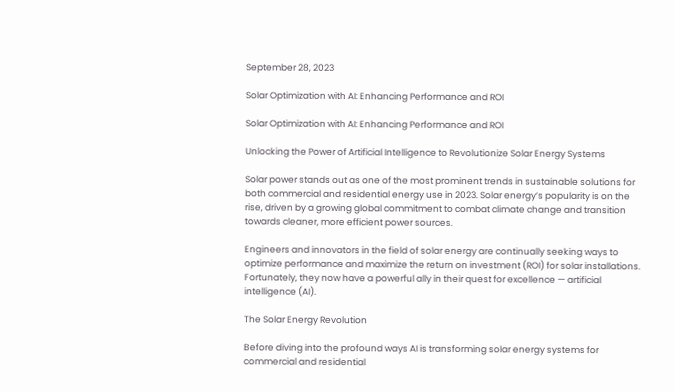September 28, 2023

Solar Optimization with AI: Enhancing Performance and ROI

Solar Optimization with AI: Enhancing Performance and ROI

Unlocking the Power of Artificial Intelligence to Revolutionize Solar Energy Systems

Solar power stands out as one of the most prominent trends in sustainable solutions for both commercial and residential energy use in 2023. Solar energy’s popularity is on the rise, driven by a growing global commitment to combat climate change and transition towards cleaner, more efficient power sources.

Engineers and innovators in the field of solar energy are continually seeking ways to optimize performance and maximize the return on investment (ROI) for solar installations. Fortunately, they now have a powerful ally in their quest for excellence — artificial intelligence (AI).

The Solar Energy Revolution

Before diving into the profound ways AI is transforming solar energy systems for commercial and residential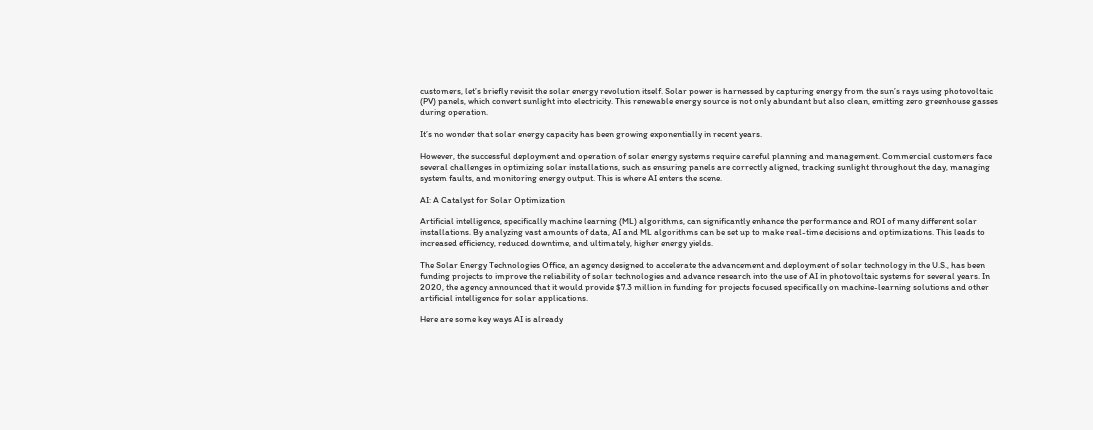customers, let’s briefly revisit the solar energy revolution itself. Solar power is harnessed by capturing energy from the sun’s rays using photovoltaic (PV) panels, which convert sunlight into electricity. This renewable energy source is not only abundant but also clean, emitting zero greenhouse gasses during operation.

It’s no wonder that solar energy capacity has been growing exponentially in recent years.

However, the successful deployment and operation of solar energy systems require careful planning and management. Commercial customers face several challenges in optimizing solar installations, such as ensuring panels are correctly aligned, tracking sunlight throughout the day, managing system faults, and monitoring energy output. This is where AI enters the scene.

AI: A Catalyst for Solar Optimization

Artificial intelligence, specifically machine learning (ML) algorithms, can significantly enhance the performance and ROI of many different solar installations. By analyzing vast amounts of data, AI and ML algorithms can be set up to make real-time decisions and optimizations. This leads to increased efficiency, reduced downtime, and ultimately, higher energy yields.

The Solar Energy Technologies Office, an agency designed to accelerate the advancement and deployment of solar technology in the U.S., has been funding projects to improve the reliability of solar technologies and advance research into the use of AI in photovoltaic systems for several years. In 2020, the agency announced that it would provide $7.3 million in funding for projects focused specifically on machine-learning solutions and other artificial intelligence for solar applications.

Here are some key ways AI is already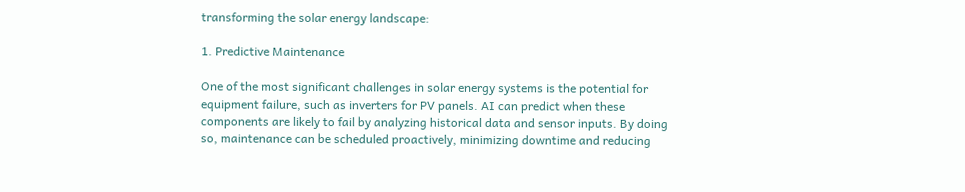transforming the solar energy landscape:

1. Predictive Maintenance

One of the most significant challenges in solar energy systems is the potential for equipment failure, such as inverters for PV panels. AI can predict when these components are likely to fail by analyzing historical data and sensor inputs. By doing so, maintenance can be scheduled proactively, minimizing downtime and reducing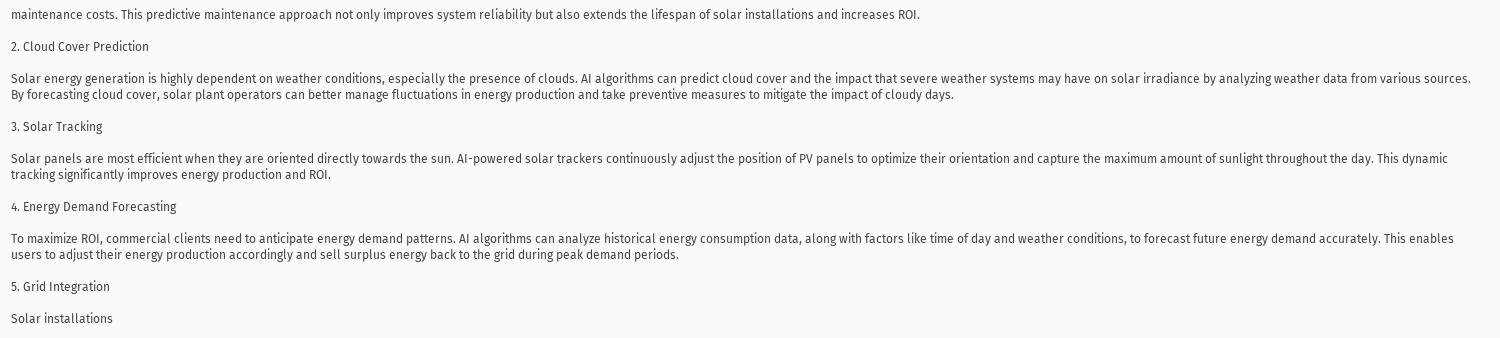maintenance costs. This predictive maintenance approach not only improves system reliability but also extends the lifespan of solar installations and increases ROI.

2. Cloud Cover Prediction

Solar energy generation is highly dependent on weather conditions, especially the presence of clouds. AI algorithms can predict cloud cover and the impact that severe weather systems may have on solar irradiance by analyzing weather data from various sources. By forecasting cloud cover, solar plant operators can better manage fluctuations in energy production and take preventive measures to mitigate the impact of cloudy days.

3. Solar Tracking

Solar panels are most efficient when they are oriented directly towards the sun. AI-powered solar trackers continuously adjust the position of PV panels to optimize their orientation and capture the maximum amount of sunlight throughout the day. This dynamic tracking significantly improves energy production and ROI.

4. Energy Demand Forecasting

To maximize ROI, commercial clients need to anticipate energy demand patterns. AI algorithms can analyze historical energy consumption data, along with factors like time of day and weather conditions, to forecast future energy demand accurately. This enables users to adjust their energy production accordingly and sell surplus energy back to the grid during peak demand periods.

5. Grid Integration

Solar installations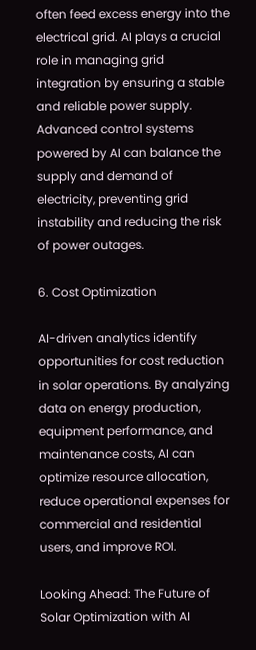often feed excess energy into the electrical grid. AI plays a crucial role in managing grid integration by ensuring a stable and reliable power supply. Advanced control systems powered by AI can balance the supply and demand of electricity, preventing grid instability and reducing the risk of power outages.

6. Cost Optimization

AI-driven analytics identify opportunities for cost reduction in solar operations. By analyzing data on energy production, equipment performance, and maintenance costs, AI can optimize resource allocation, reduce operational expenses for commercial and residential users, and improve ROI.

Looking Ahead: The Future of Solar Optimization with AI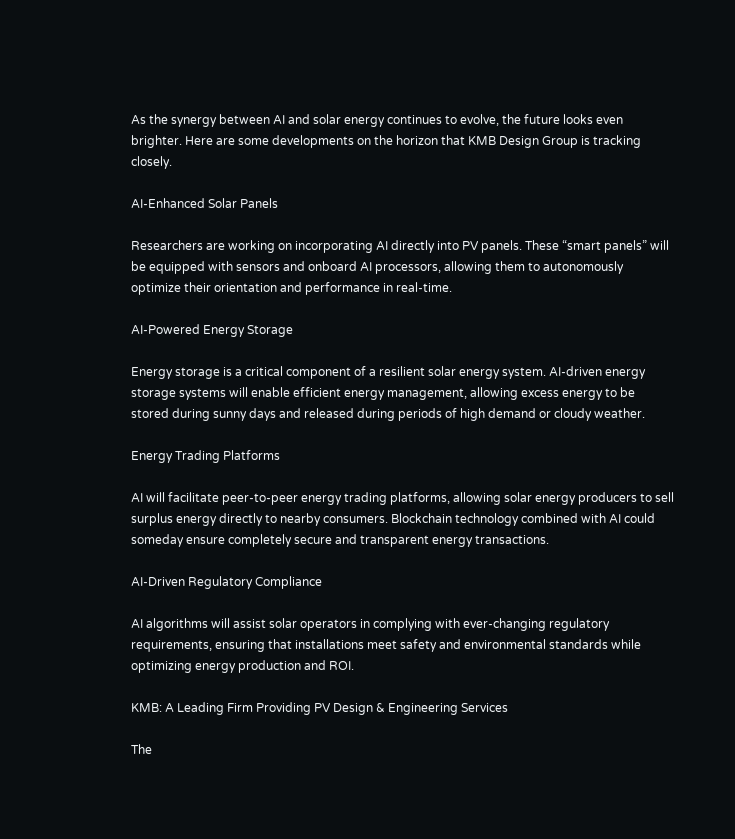As the synergy between AI and solar energy continues to evolve, the future looks even brighter. Here are some developments on the horizon that KMB Design Group is tracking closely.

AI-Enhanced Solar Panels

Researchers are working on incorporating AI directly into PV panels. These “smart panels” will be equipped with sensors and onboard AI processors, allowing them to autonomously optimize their orientation and performance in real-time.

AI-Powered Energy Storage

Energy storage is a critical component of a resilient solar energy system. AI-driven energy storage systems will enable efficient energy management, allowing excess energy to be stored during sunny days and released during periods of high demand or cloudy weather.

Energy Trading Platforms

AI will facilitate peer-to-peer energy trading platforms, allowing solar energy producers to sell surplus energy directly to nearby consumers. Blockchain technology combined with AI could someday ensure completely secure and transparent energy transactions.

AI-Driven Regulatory Compliance

AI algorithms will assist solar operators in complying with ever-changing regulatory requirements, ensuring that installations meet safety and environmental standards while optimizing energy production and ROI.

KMB: A Leading Firm Providing PV Design & Engineering Services

The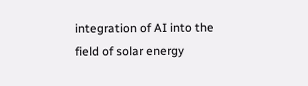integration of AI into the field of solar energy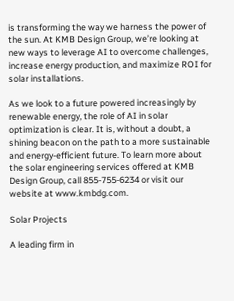is transforming the way we harness the power of the sun. At KMB Design Group, we’re looking at new ways to leverage AI to overcome challenges, increase energy production, and maximize ROI for solar installations.

As we look to a future powered increasingly by renewable energy, the role of AI in solar optimization is clear. It is, without a doubt, a shining beacon on the path to a more sustainable and energy-efficient future. To learn more about the solar engineering services offered at KMB Design Group, call 855-755-6234 or visit our website at www.kmbdg.com.

Solar Projects

A leading firm in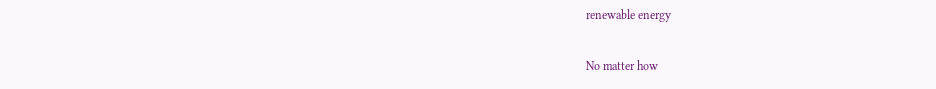renewable energy

No matter how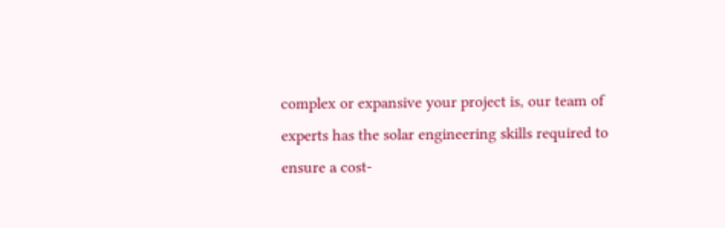complex or expansive your project is, our team of experts has the solar engineering skills required to ensure a cost-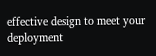effective design to meet your deployment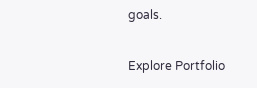goals.

Explore Portfolio